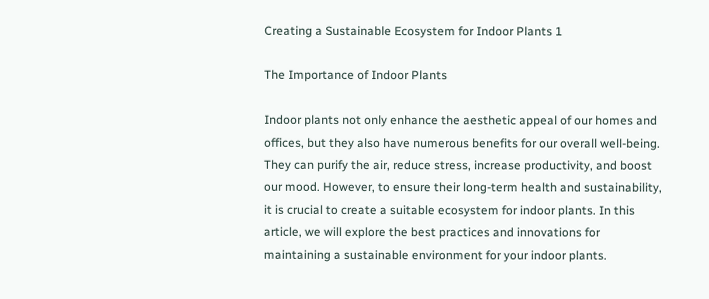Creating a Sustainable Ecosystem for Indoor Plants 1

The Importance of Indoor Plants

Indoor plants not only enhance the aesthetic appeal of our homes and offices, but they also have numerous benefits for our overall well-being. They can purify the air, reduce stress, increase productivity, and boost our mood. However, to ensure their long-term health and sustainability, it is crucial to create a suitable ecosystem for indoor plants. In this article, we will explore the best practices and innovations for maintaining a sustainable environment for your indoor plants.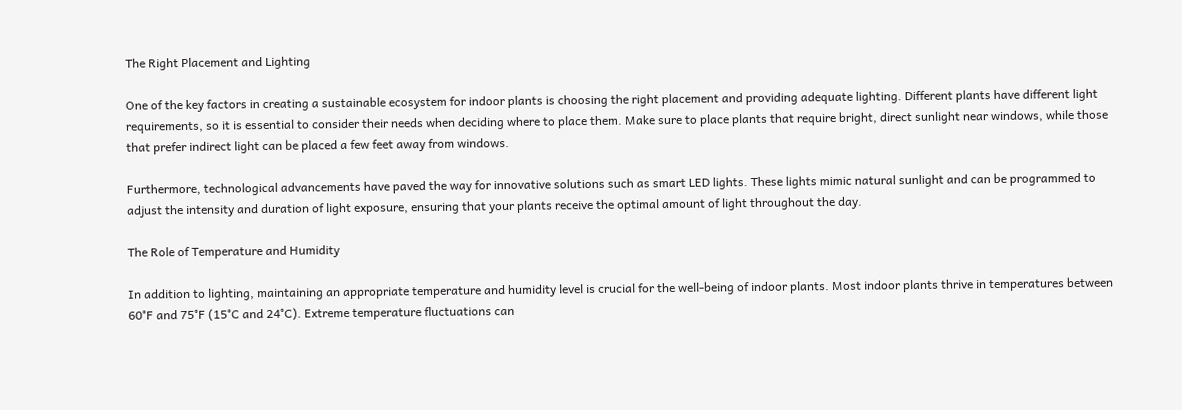The Right Placement and Lighting

One of the key factors in creating a sustainable ecosystem for indoor plants is choosing the right placement and providing adequate lighting. Different plants have different light requirements, so it is essential to consider their needs when deciding where to place them. Make sure to place plants that require bright, direct sunlight near windows, while those that prefer indirect light can be placed a few feet away from windows.

Furthermore, technological advancements have paved the way for innovative solutions such as smart LED lights. These lights mimic natural sunlight and can be programmed to adjust the intensity and duration of light exposure, ensuring that your plants receive the optimal amount of light throughout the day.

The Role of Temperature and Humidity

In addition to lighting, maintaining an appropriate temperature and humidity level is crucial for the well-being of indoor plants. Most indoor plants thrive in temperatures between 60°F and 75°F (15°C and 24°C). Extreme temperature fluctuations can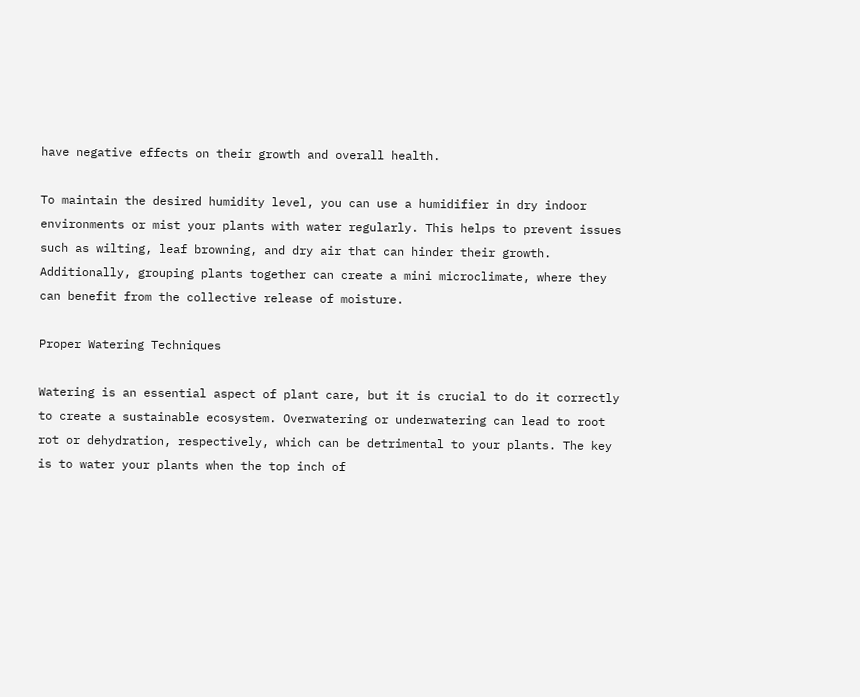have negative effects on their growth and overall health.

To maintain the desired humidity level, you can use a humidifier in dry indoor environments or mist your plants with water regularly. This helps to prevent issues such as wilting, leaf browning, and dry air that can hinder their growth. Additionally, grouping plants together can create a mini microclimate, where they can benefit from the collective release of moisture.

Proper Watering Techniques

Watering is an essential aspect of plant care, but it is crucial to do it correctly to create a sustainable ecosystem. Overwatering or underwatering can lead to root rot or dehydration, respectively, which can be detrimental to your plants. The key is to water your plants when the top inch of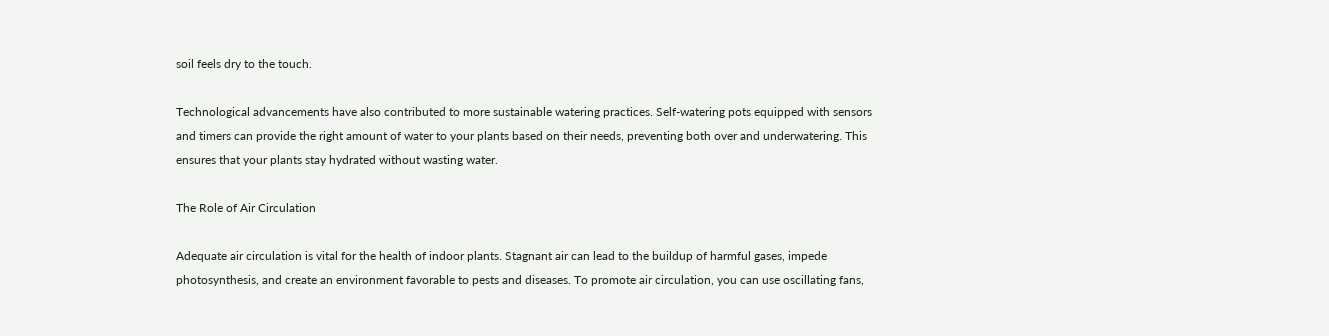soil feels dry to the touch.

Technological advancements have also contributed to more sustainable watering practices. Self-watering pots equipped with sensors and timers can provide the right amount of water to your plants based on their needs, preventing both over and underwatering. This ensures that your plants stay hydrated without wasting water.

The Role of Air Circulation

Adequate air circulation is vital for the health of indoor plants. Stagnant air can lead to the buildup of harmful gases, impede photosynthesis, and create an environment favorable to pests and diseases. To promote air circulation, you can use oscillating fans,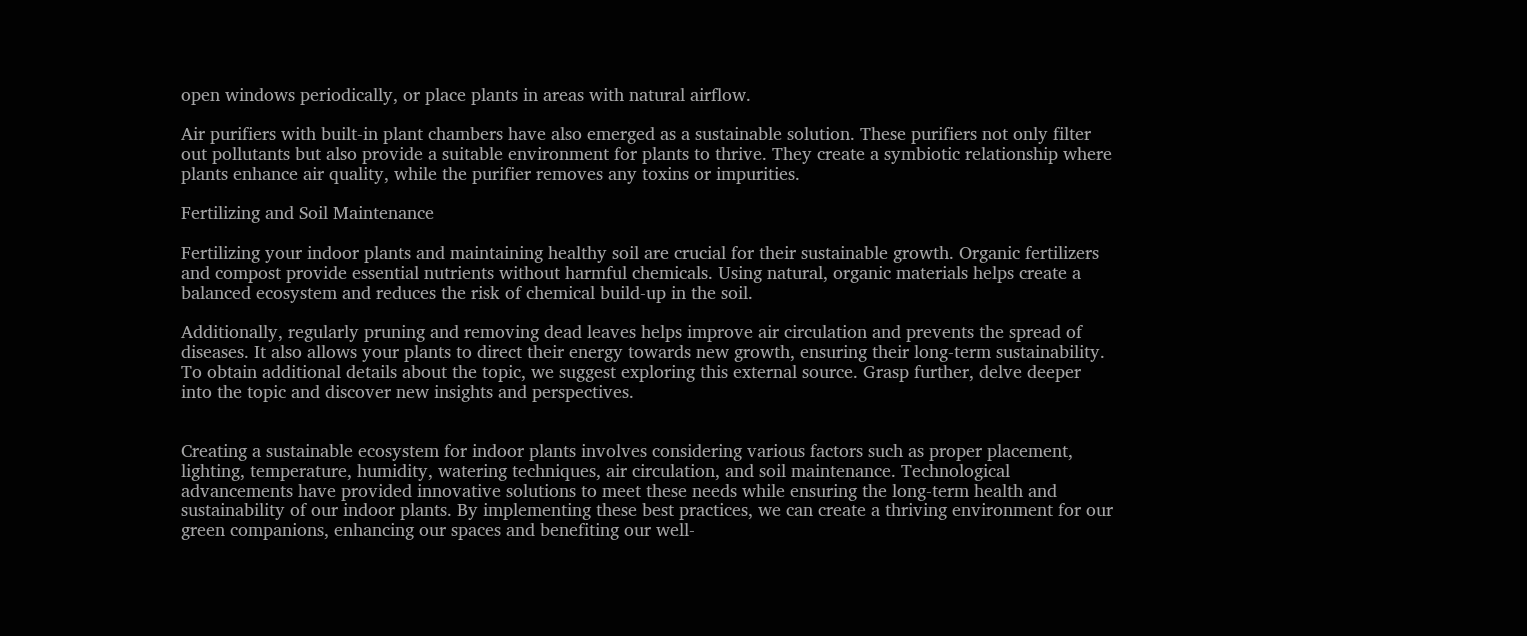open windows periodically, or place plants in areas with natural airflow.

Air purifiers with built-in plant chambers have also emerged as a sustainable solution. These purifiers not only filter out pollutants but also provide a suitable environment for plants to thrive. They create a symbiotic relationship where plants enhance air quality, while the purifier removes any toxins or impurities.

Fertilizing and Soil Maintenance

Fertilizing your indoor plants and maintaining healthy soil are crucial for their sustainable growth. Organic fertilizers and compost provide essential nutrients without harmful chemicals. Using natural, organic materials helps create a balanced ecosystem and reduces the risk of chemical build-up in the soil.

Additionally, regularly pruning and removing dead leaves helps improve air circulation and prevents the spread of diseases. It also allows your plants to direct their energy towards new growth, ensuring their long-term sustainability. To obtain additional details about the topic, we suggest exploring this external source. Grasp further, delve deeper into the topic and discover new insights and perspectives.


Creating a sustainable ecosystem for indoor plants involves considering various factors such as proper placement, lighting, temperature, humidity, watering techniques, air circulation, and soil maintenance. Technological advancements have provided innovative solutions to meet these needs while ensuring the long-term health and sustainability of our indoor plants. By implementing these best practices, we can create a thriving environment for our green companions, enhancing our spaces and benefiting our well-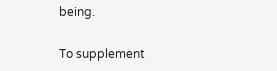being.

To supplement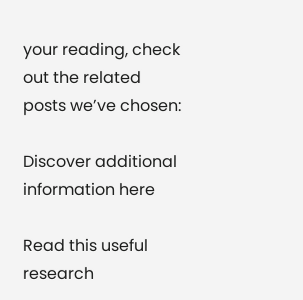your reading, check out the related posts we’ve chosen:

Discover additional information here

Read this useful research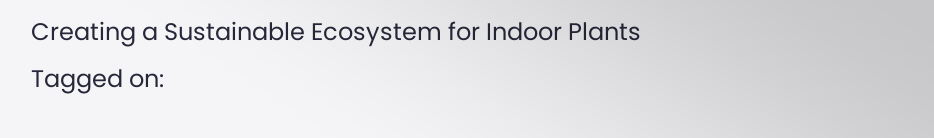Creating a Sustainable Ecosystem for Indoor Plants
Tagged on: